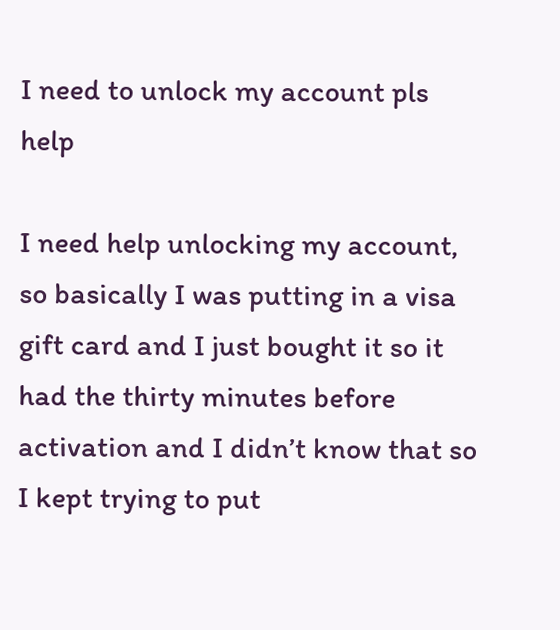I need to unlock my account pls help

I need help unlocking my account, so basically I was putting in a visa gift card and I just bought it so it had the thirty minutes before activation and I didn’t know that so I kept trying to put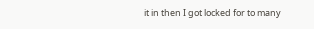it in then I got locked for to many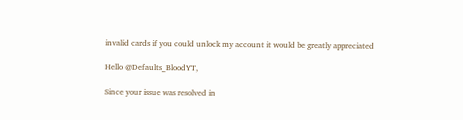invalid cards if you could unlock my account it would be greatly appreciated

Hello @Defaults_BloodYT,

Since your issue was resolved in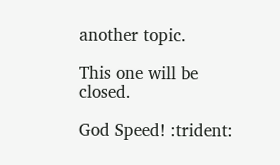another topic.

This one will be closed.

God Speed! :trident: